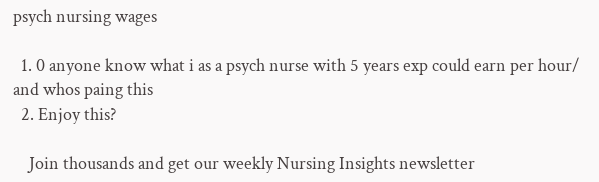psych nursing wages

  1. 0 anyone know what i as a psych nurse with 5 years exp could earn per hour/ and whos paing this
  2. Enjoy this?

    Join thousands and get our weekly Nursing Insights newsletter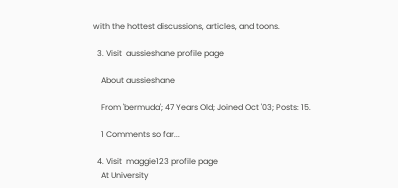with the hottest discussions, articles, and toons.

  3. Visit  aussieshane profile page

    About aussieshane

    From 'bermuda'; 47 Years Old; Joined Oct '03; Posts: 15.

    1 Comments so far...

  4. Visit  maggie123 profile page
    At University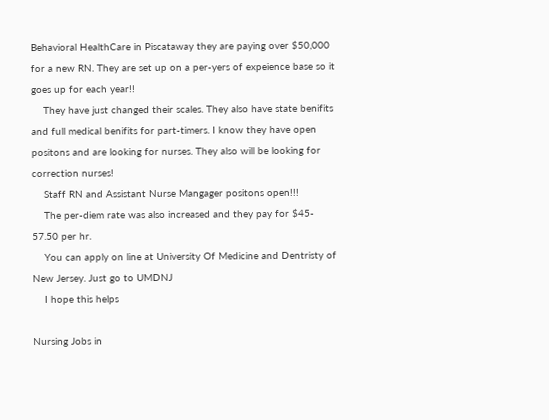Behavioral HealthCare in Piscataway they are paying over $50,000 for a new RN. They are set up on a per-yers of expeience base so it goes up for each year!!
    They have just changed their scales. They also have state benifits and full medical benifits for part-timers. I know they have open positons and are looking for nurses. They also will be looking for correction nurses!
    Staff RN and Assistant Nurse Mangager positons open!!!
    The per-diem rate was also increased and they pay for $45- 57.50 per hr.
    You can apply on line at University Of Medicine and Dentristy of New Jersey. Just go to UMDNJ
    I hope this helps

Nursing Jobs in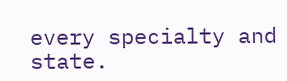every specialty and state.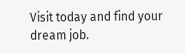Visit today and find your dream job.